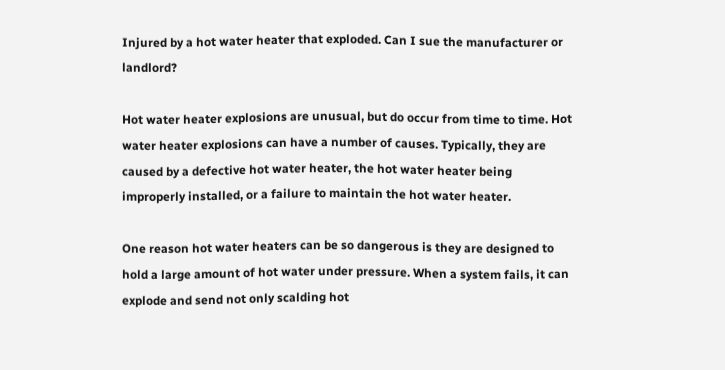Injured by a hot water heater that exploded. Can I sue the manufacturer or landlord?

Hot water heater explosions are unusual, but do occur from time to time. Hot water heater explosions can have a number of causes. Typically, they are caused by a defective hot water heater, the hot water heater being improperly installed, or a failure to maintain the hot water heater.

One reason hot water heaters can be so dangerous is they are designed to hold a large amount of hot water under pressure. When a system fails, it can explode and send not only scalding hot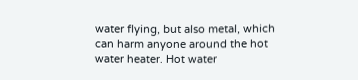water flying, but also metal, which can harm anyone around the hot water heater. Hot water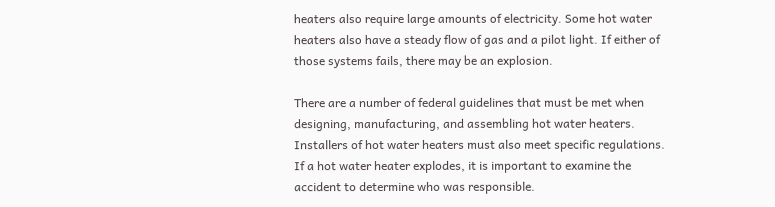heaters also require large amounts of electricity. Some hot water heaters also have a steady flow of gas and a pilot light. If either of those systems fails, there may be an explosion.

There are a number of federal guidelines that must be met when designing, manufacturing, and assembling hot water heaters. Installers of hot water heaters must also meet specific regulations. If a hot water heater explodes, it is important to examine the accident to determine who was responsible.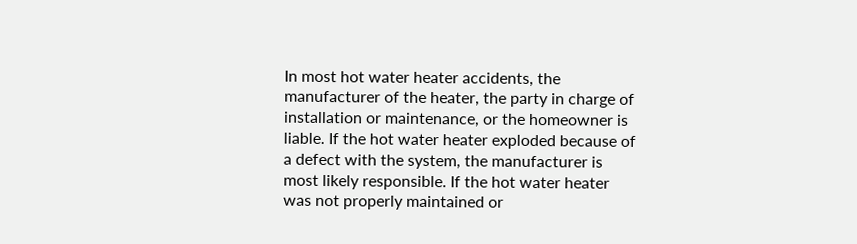In most hot water heater accidents, the manufacturer of the heater, the party in charge of installation or maintenance, or the homeowner is liable. If the hot water heater exploded because of a defect with the system, the manufacturer is most likely responsible. If the hot water heater was not properly maintained or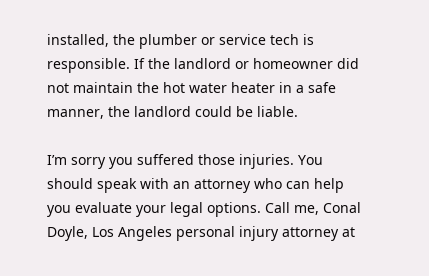installed, the plumber or service tech is responsible. If the landlord or homeowner did not maintain the hot water heater in a safe manner, the landlord could be liable.

I’m sorry you suffered those injuries. You should speak with an attorney who can help you evaluate your legal options. Call me, Conal Doyle, Los Angeles personal injury attorney at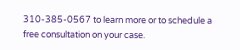310-385-0567 to learn more or to schedule a free consultation on your case.